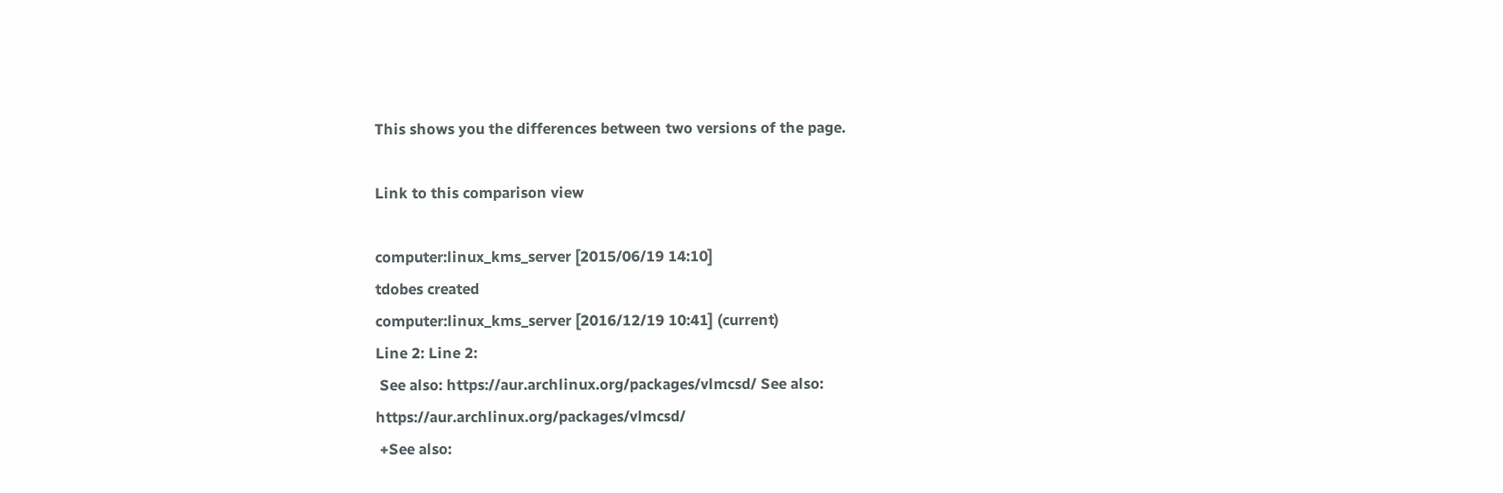This shows you the differences between two versions of the page.

Link to this comparison view

computer:linux_kms_server [2015/06/19 14:10]
tdobes created
computer:linux_kms_server [2016/12/19 10:41] (current)
Line 2: Line 2:
 See also: https://aur.archlinux.org/packages/vlmcsd/ See also: https://aur.archlinux.org/packages/vlmcsd/
 +See also: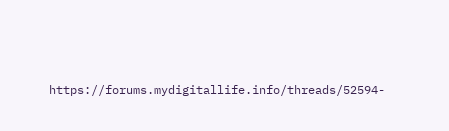https://forums.mydigitallife.info/threads/52594-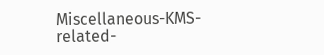Miscellaneous-KMS-related-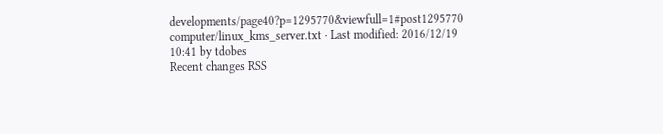developments/page40?p=1295770&viewfull=1#post1295770
computer/linux_kms_server.txt · Last modified: 2016/12/19 10:41 by tdobes
Recent changes RSS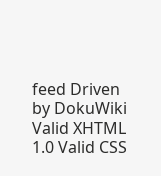feed Driven by DokuWiki Valid XHTML 1.0 Valid CSS